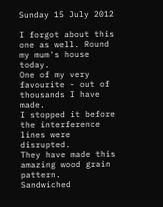Sunday 15 July 2012

I forgot about this one as well. Round my mum's house today.
One of my very favourite - out of thousands I have made.
I stopped it before the interference lines were disrupted.
They have made this amazing wood grain pattern.
Sandwiched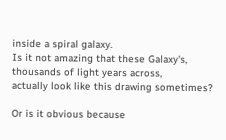inside a spiral galaxy.
Is it not amazing that these Galaxy's, thousands of light years across,
actually look like this drawing sometimes?

Or is it obvious because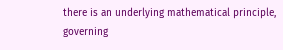there is an underlying mathematical principle,
governing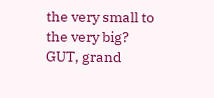the very small to the very big?
GUT, grand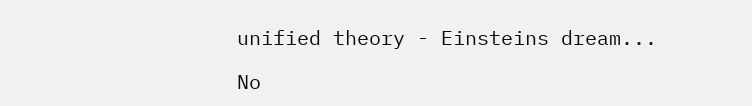unified theory - Einsteins dream...

No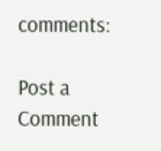comments:

Post a Comment